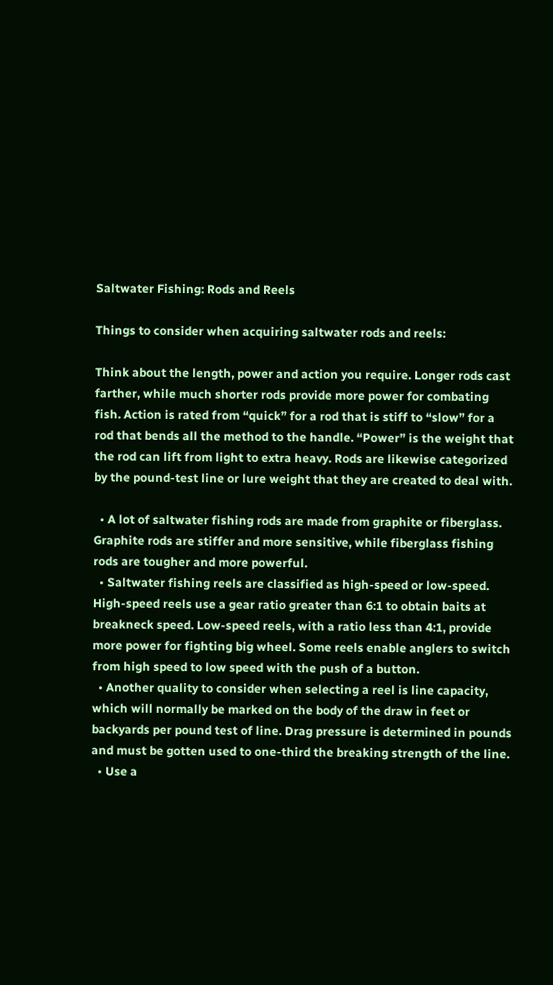Saltwater Fishing: Rods and Reels

Things to consider when acquiring saltwater rods and reels:

Think about the length, power and action you require. Longer rods cast farther, while much shorter rods provide more power for combating fish. Action is rated from “quick” for a rod that is stiff to “slow” for a rod that bends all the method to the handle. “Power” is the weight that the rod can lift from light to extra heavy. Rods are likewise categorized by the pound-test line or lure weight that they are created to deal with.

  • A lot of saltwater fishing rods are made from graphite or fiberglass. Graphite rods are stiffer and more sensitive, while fiberglass fishing rods are tougher and more powerful.
  • Saltwater fishing reels are classified as high-speed or low-speed. High-speed reels use a gear ratio greater than 6:1 to obtain baits at breakneck speed. Low-speed reels, with a ratio less than 4:1, provide more power for fighting big wheel. Some reels enable anglers to switch from high speed to low speed with the push of a button.
  • Another quality to consider when selecting a reel is line capacity, which will normally be marked on the body of the draw in feet or backyards per pound test of line. Drag pressure is determined in pounds and must be gotten used to one-third the breaking strength of the line.
  • Use a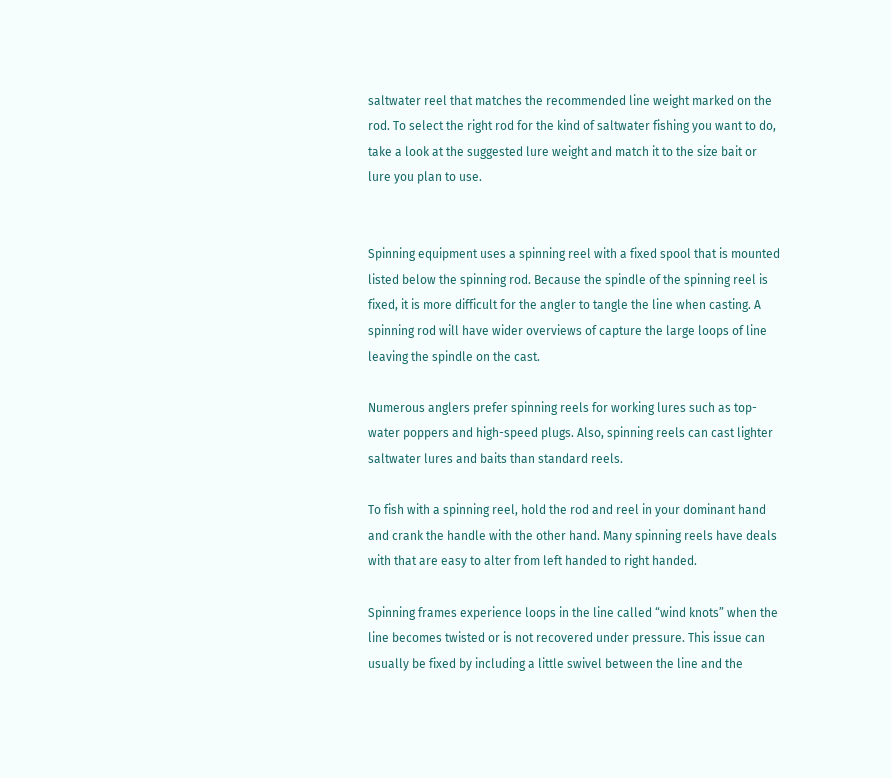saltwater reel that matches the recommended line weight marked on the rod. To select the right rod for the kind of saltwater fishing you want to do, take a look at the suggested lure weight and match it to the size bait or lure you plan to use.


Spinning equipment uses a spinning reel with a fixed spool that is mounted listed below the spinning rod. Because the spindle of the spinning reel is fixed, it is more difficult for the angler to tangle the line when casting. A spinning rod will have wider overviews of capture the large loops of line leaving the spindle on the cast.

Numerous anglers prefer spinning reels for working lures such as top-water poppers and high-speed plugs. Also, spinning reels can cast lighter saltwater lures and baits than standard reels.

To fish with a spinning reel, hold the rod and reel in your dominant hand and crank the handle with the other hand. Many spinning reels have deals with that are easy to alter from left handed to right handed.

Spinning frames experience loops in the line called “wind knots” when the line becomes twisted or is not recovered under pressure. This issue can usually be fixed by including a little swivel between the line and the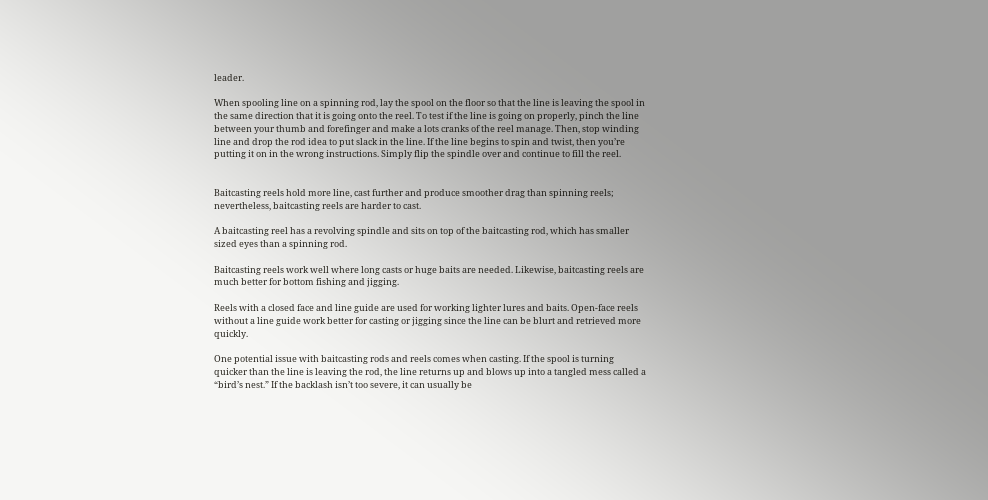leader.

When spooling line on a spinning rod, lay the spool on the floor so that the line is leaving the spool in the same direction that it is going onto the reel. To test if the line is going on properly, pinch the line between your thumb and forefinger and make a lots cranks of the reel manage. Then, stop winding line and drop the rod idea to put slack in the line. If the line begins to spin and twist, then you’re putting it on in the wrong instructions. Simply flip the spindle over and continue to fill the reel.


Baitcasting reels hold more line, cast further and produce smoother drag than spinning reels; nevertheless, baitcasting reels are harder to cast.

A baitcasting reel has a revolving spindle and sits on top of the baitcasting rod, which has smaller sized eyes than a spinning rod.

Baitcasting reels work well where long casts or huge baits are needed. Likewise, baitcasting reels are much better for bottom fishing and jigging.

Reels with a closed face and line guide are used for working lighter lures and baits. Open-face reels without a line guide work better for casting or jigging since the line can be blurt and retrieved more quickly.

One potential issue with baitcasting rods and reels comes when casting. If the spool is turning quicker than the line is leaving the rod, the line returns up and blows up into a tangled mess called a “bird’s nest.” If the backlash isn’t too severe, it can usually be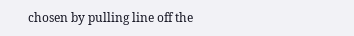chosen by pulling line off the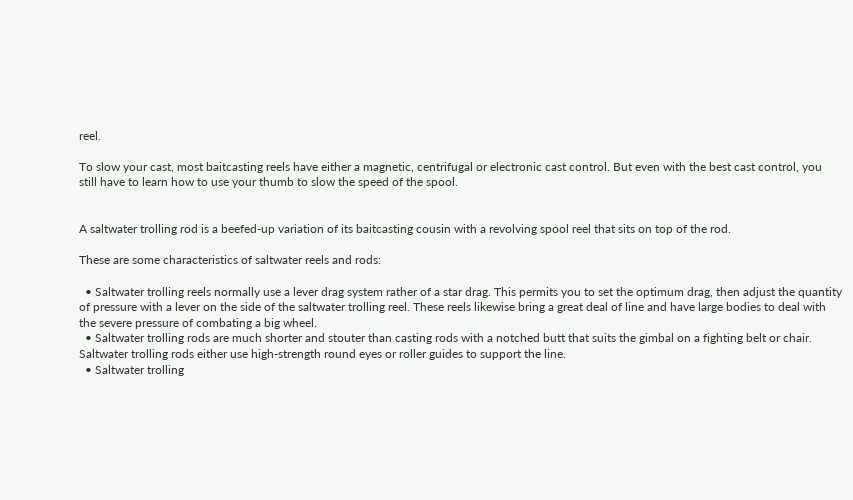reel.

To slow your cast, most baitcasting reels have either a magnetic, centrifugal or electronic cast control. But even with the best cast control, you still have to learn how to use your thumb to slow the speed of the spool.


A saltwater trolling rod is a beefed-up variation of its baitcasting cousin with a revolving spool reel that sits on top of the rod.

These are some characteristics of saltwater reels and rods:

  • Saltwater trolling reels normally use a lever drag system rather of a star drag. This permits you to set the optimum drag, then adjust the quantity of pressure with a lever on the side of the saltwater trolling reel. These reels likewise bring a great deal of line and have large bodies to deal with the severe pressure of combating a big wheel.
  • Saltwater trolling rods are much shorter and stouter than casting rods with a notched butt that suits the gimbal on a fighting belt or chair. Saltwater trolling rods either use high-strength round eyes or roller guides to support the line.
  • Saltwater trolling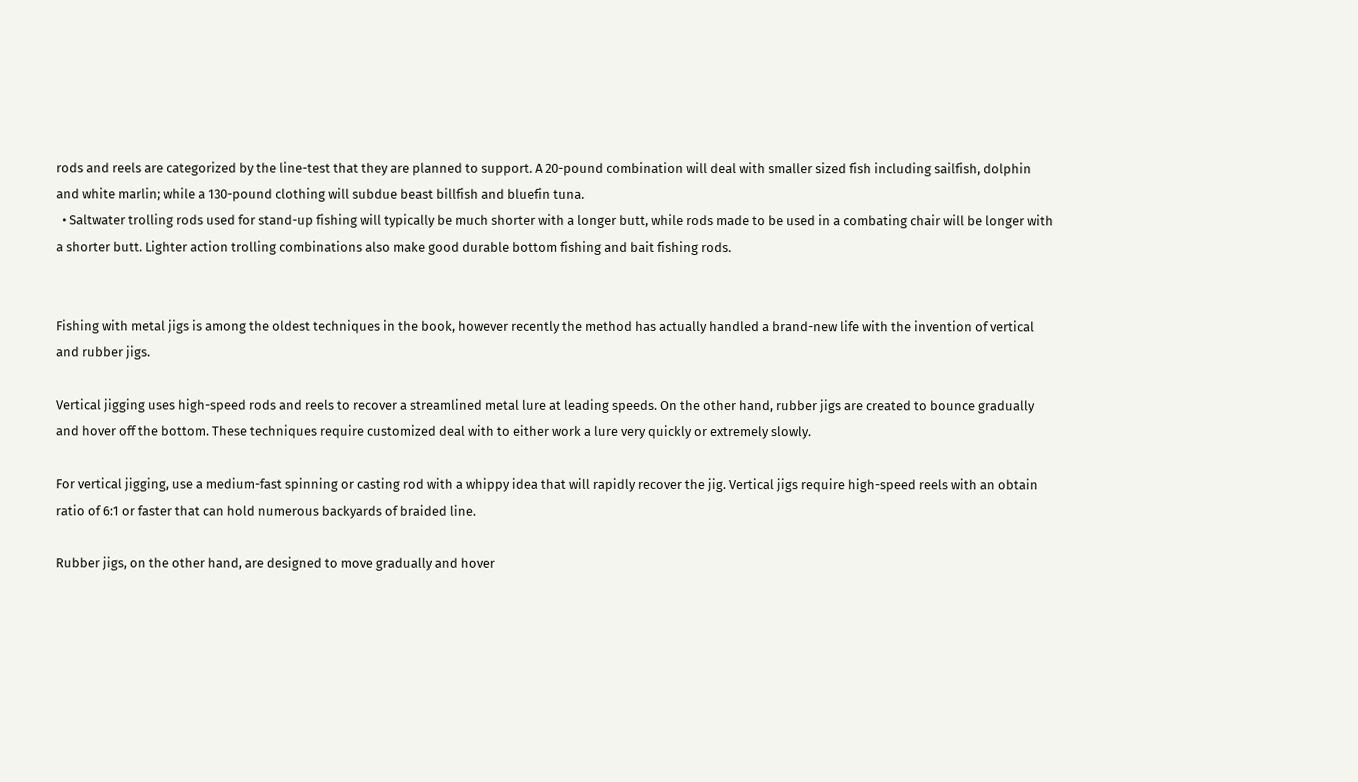rods and reels are categorized by the line-test that they are planned to support. A 20-pound combination will deal with smaller sized fish including sailfish, dolphin and white marlin; while a 130-pound clothing will subdue beast billfish and bluefin tuna.
  • Saltwater trolling rods used for stand-up fishing will typically be much shorter with a longer butt, while rods made to be used in a combating chair will be longer with a shorter butt. Lighter action trolling combinations also make good durable bottom fishing and bait fishing rods.


Fishing with metal jigs is among the oldest techniques in the book, however recently the method has actually handled a brand-new life with the invention of vertical and rubber jigs.

Vertical jigging uses high-speed rods and reels to recover a streamlined metal lure at leading speeds. On the other hand, rubber jigs are created to bounce gradually and hover off the bottom. These techniques require customized deal with to either work a lure very quickly or extremely slowly.

For vertical jigging, use a medium-fast spinning or casting rod with a whippy idea that will rapidly recover the jig. Vertical jigs require high-speed reels with an obtain ratio of 6:1 or faster that can hold numerous backyards of braided line.

Rubber jigs, on the other hand, are designed to move gradually and hover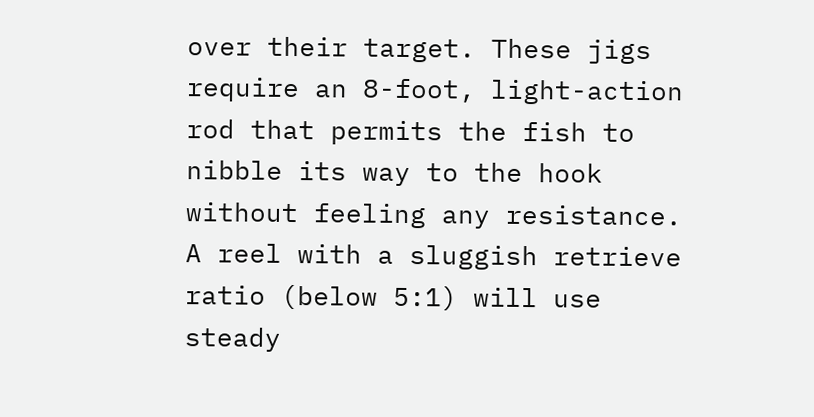over their target. These jigs require an 8-foot, light-action rod that permits the fish to nibble its way to the hook without feeling any resistance. A reel with a sluggish retrieve ratio (below 5:1) will use steady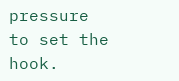pressure to set the hook.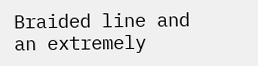Braided line and an extremely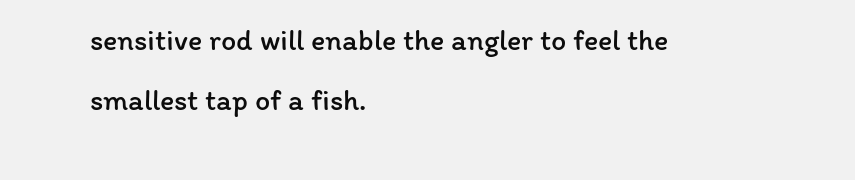sensitive rod will enable the angler to feel the smallest tap of a fish.